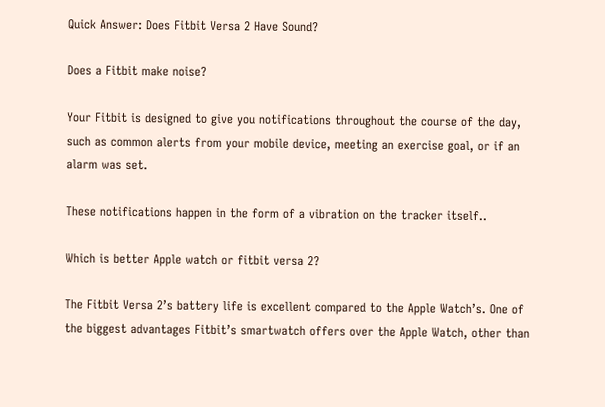Quick Answer: Does Fitbit Versa 2 Have Sound?

Does a Fitbit make noise?

Your Fitbit is designed to give you notifications throughout the course of the day, such as common alerts from your mobile device, meeting an exercise goal, or if an alarm was set.

These notifications happen in the form of a vibration on the tracker itself..

Which is better Apple watch or fitbit versa 2?

The Fitbit Versa 2’s battery life is excellent compared to the Apple Watch’s. One of the biggest advantages Fitbit’s smartwatch offers over the Apple Watch, other than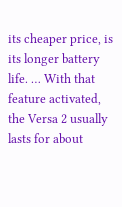its cheaper price, is its longer battery life. … With that feature activated, the Versa 2 usually lasts for about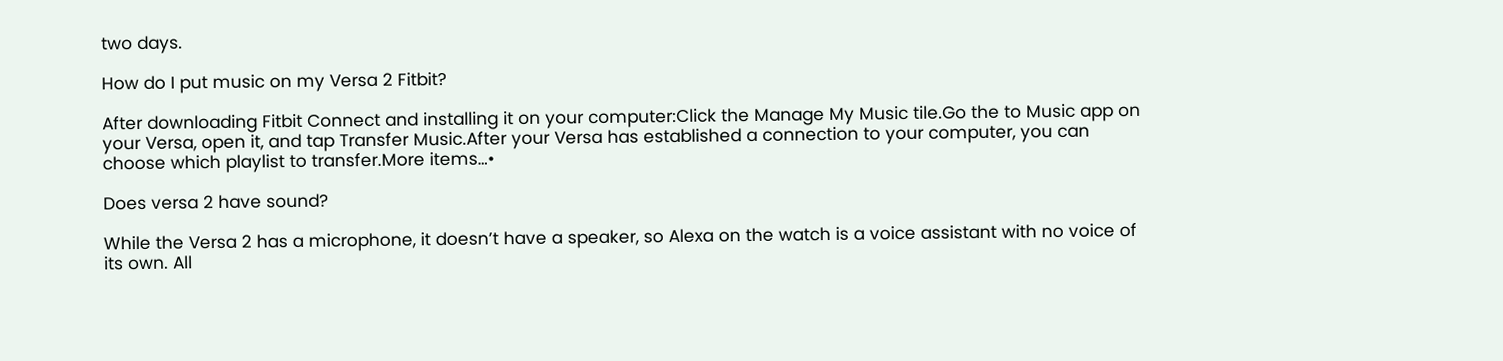two days.

How do I put music on my Versa 2 Fitbit?

After downloading Fitbit Connect and installing it on your computer:Click the Manage My Music tile.Go the to Music app on your Versa, open it, and tap Transfer Music.After your Versa has established a connection to your computer, you can choose which playlist to transfer.More items…•

Does versa 2 have sound?

While the Versa 2 has a microphone, it doesn’t have a speaker, so Alexa on the watch is a voice assistant with no voice of its own. All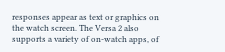responses appear as text or graphics on the watch screen. The Versa 2 also supports a variety of on-watch apps, of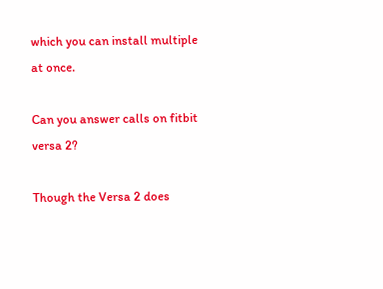which you can install multiple at once.

Can you answer calls on fitbit versa 2?

Though the Versa 2 does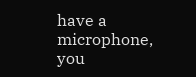have a microphone, you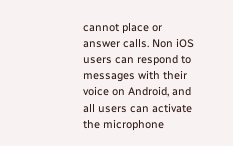cannot place or answer calls. Non iOS users can respond to messages with their voice on Android, and all users can activate the microphone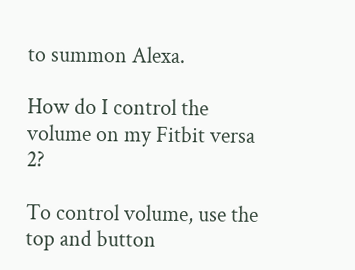to summon Alexa.

How do I control the volume on my Fitbit versa 2?

To control volume, use the top and button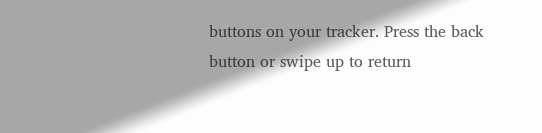buttons on your tracker. Press the back button or swipe up to return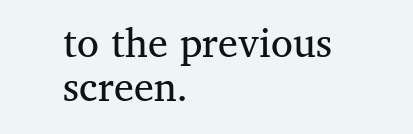to the previous screen.